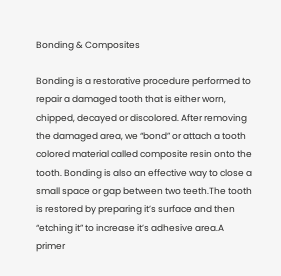Bonding & Composites

Bonding is a restorative procedure performed to repair a damaged tooth that is either worn, chipped, decayed or discolored. After removing the damaged area, we “bond” or attach a tooth colored material called composite resin onto the tooth. Bonding is also an effective way to close a small space or gap between two teeth.The tooth is restored by preparing it’s surface and then “etching it” to increase it’s adhesive area.A primer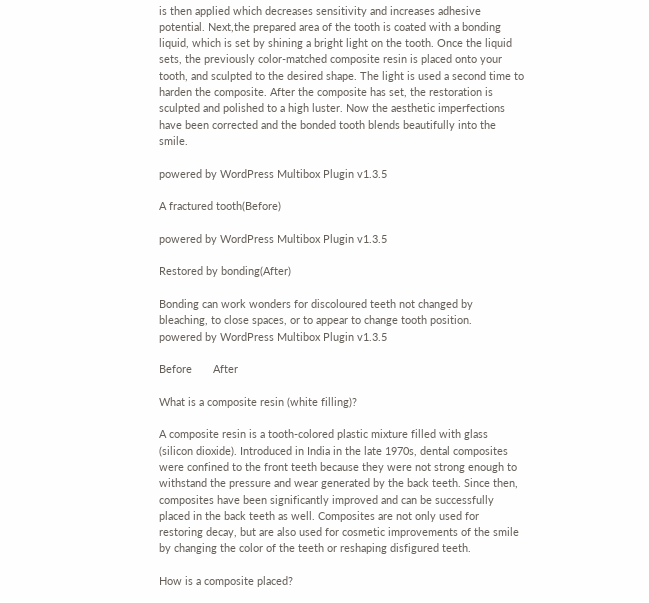is then applied which decreases sensitivity and increases adhesive potential. Next,the prepared area of the tooth is coated with a bonding liquid, which is set by shining a bright light on the tooth. Once the liquid sets, the previously color-matched composite resin is placed onto your tooth, and sculpted to the desired shape. The light is used a second time to harden the composite. After the composite has set, the restoration is sculpted and polished to a high luster. Now the aesthetic imperfections have been corrected and the bonded tooth blends beautifully into the smile.

powered by WordPress Multibox Plugin v1.3.5

A fractured tooth(Before)

powered by WordPress Multibox Plugin v1.3.5

Restored by bonding(After)

Bonding can work wonders for discoloured teeth not changed by bleaching, to close spaces, or to appear to change tooth position.
powered by WordPress Multibox Plugin v1.3.5

Before       After

What is a composite resin (white filling)?

A composite resin is a tooth-colored plastic mixture filled with glass (silicon dioxide). Introduced in India in the late 1970s, dental composites were confined to the front teeth because they were not strong enough to withstand the pressure and wear generated by the back teeth. Since then, composites have been significantly improved and can be successfully placed in the back teeth as well. Composites are not only used for restoring decay, but are also used for cosmetic improvements of the smile by changing the color of the teeth or reshaping disfigured teeth.

How is a composite placed?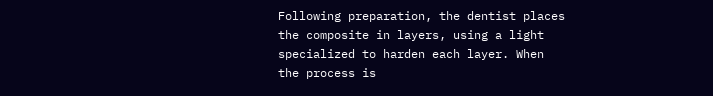Following preparation, the dentist places the composite in layers, using a light specialized to harden each layer. When the process is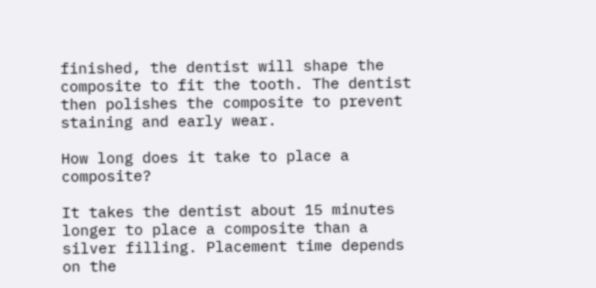finished, the dentist will shape the composite to fit the tooth. The dentist then polishes the composite to prevent staining and early wear.

How long does it take to place a composite?

It takes the dentist about 15 minutes longer to place a composite than a silver filling. Placement time depends on the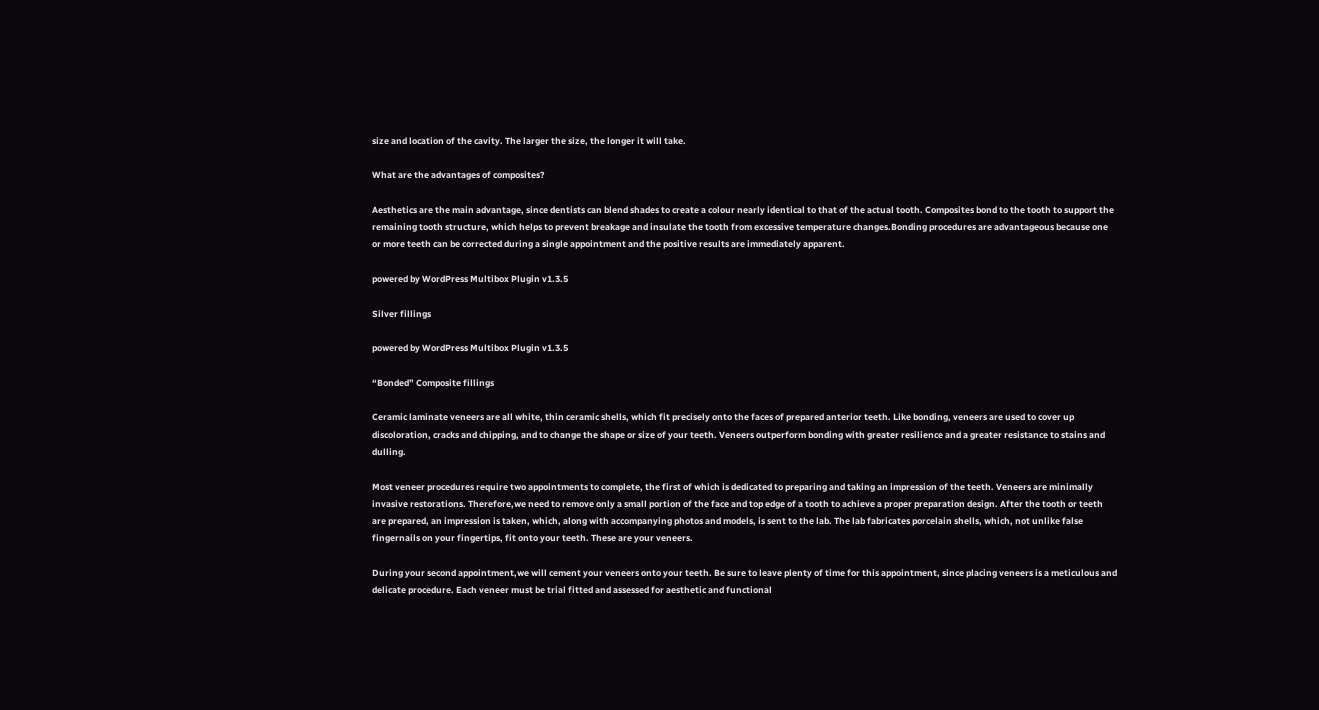size and location of the cavity. The larger the size, the longer it will take.

What are the advantages of composites?

Aesthetics are the main advantage, since dentists can blend shades to create a colour nearly identical to that of the actual tooth. Composites bond to the tooth to support the remaining tooth structure, which helps to prevent breakage and insulate the tooth from excessive temperature changes.Bonding procedures are advantageous because one or more teeth can be corrected during a single appointment and the positive results are immediately apparent.

powered by WordPress Multibox Plugin v1.3.5

Silver fillings

powered by WordPress Multibox Plugin v1.3.5

“Bonded” Composite fillings

Ceramic laminate veneers are all white, thin ceramic shells, which fit precisely onto the faces of prepared anterior teeth. Like bonding, veneers are used to cover up discoloration, cracks and chipping, and to change the shape or size of your teeth. Veneers outperform bonding with greater resilience and a greater resistance to stains and dulling.

Most veneer procedures require two appointments to complete, the first of which is dedicated to preparing and taking an impression of the teeth. Veneers are minimally invasive restorations. Therefore,we need to remove only a small portion of the face and top edge of a tooth to achieve a proper preparation design. After the tooth or teeth are prepared, an impression is taken, which, along with accompanying photos and models, is sent to the lab. The lab fabricates porcelain shells, which, not unlike false fingernails on your fingertips, fit onto your teeth. These are your veneers.

During your second appointment,we will cement your veneers onto your teeth. Be sure to leave plenty of time for this appointment, since placing veneers is a meticulous and delicate procedure. Each veneer must be trial fitted and assessed for aesthetic and functional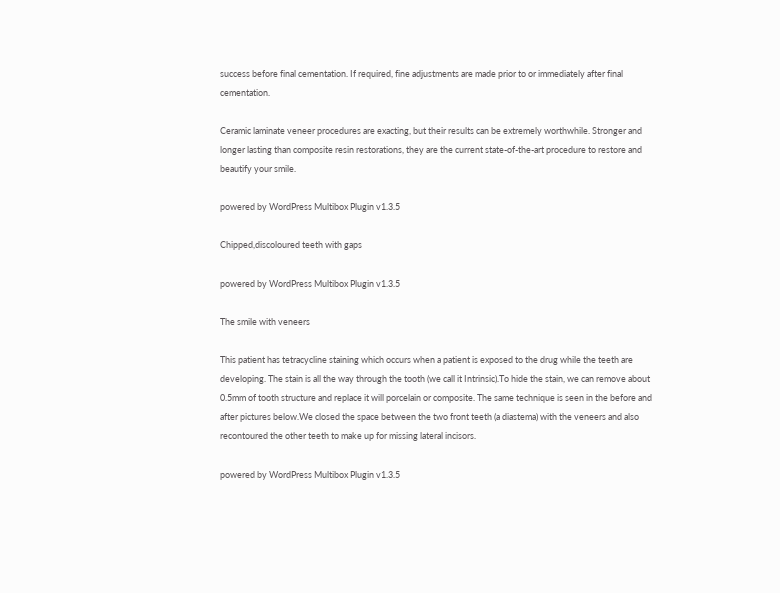success before final cementation. If required, fine adjustments are made prior to or immediately after final cementation.

Ceramic laminate veneer procedures are exacting, but their results can be extremely worthwhile. Stronger and longer lasting than composite resin restorations, they are the current state-of-the-art procedure to restore and beautify your smile.

powered by WordPress Multibox Plugin v1.3.5

Chipped,discoloured teeth with gaps

powered by WordPress Multibox Plugin v1.3.5

The smile with veneers

This patient has tetracycline staining which occurs when a patient is exposed to the drug while the teeth are developing. The stain is all the way through the tooth (we call it Intrinsic).To hide the stain, we can remove about 0.5mm of tooth structure and replace it will porcelain or composite. The same technique is seen in the before and after pictures below.We closed the space between the two front teeth (a diastema) with the veneers and also recontoured the other teeth to make up for missing lateral incisors.

powered by WordPress Multibox Plugin v1.3.5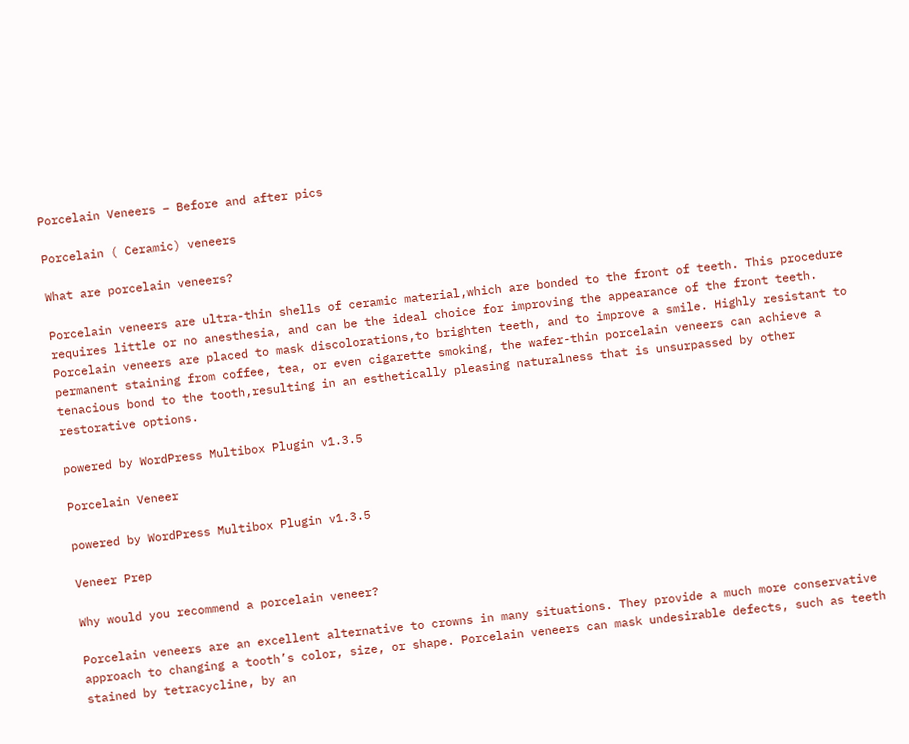Porcelain Veneers – Before and after pics

Porcelain ( Ceramic) veneers

What are porcelain veneers?

Porcelain veneers are ultra-thin shells of ceramic material,which are bonded to the front of teeth. This procedure requires little or no anesthesia, and can be the ideal choice for improving the appearance of the front teeth. Porcelain veneers are placed to mask discolorations,to brighten teeth, and to improve a smile. Highly resistant to permanent staining from coffee, tea, or even cigarette smoking, the wafer-thin porcelain veneers can achieve a tenacious bond to the tooth,resulting in an esthetically pleasing naturalness that is unsurpassed by other restorative options.

powered by WordPress Multibox Plugin v1.3.5

Porcelain Veneer

powered by WordPress Multibox Plugin v1.3.5

Veneer Prep

Why would you recommend a porcelain veneer?

Porcelain veneers are an excellent alternative to crowns in many situations. They provide a much more conservative approach to changing a tooth’s color, size, or shape. Porcelain veneers can mask undesirable defects, such as teeth stained by tetracycline, by an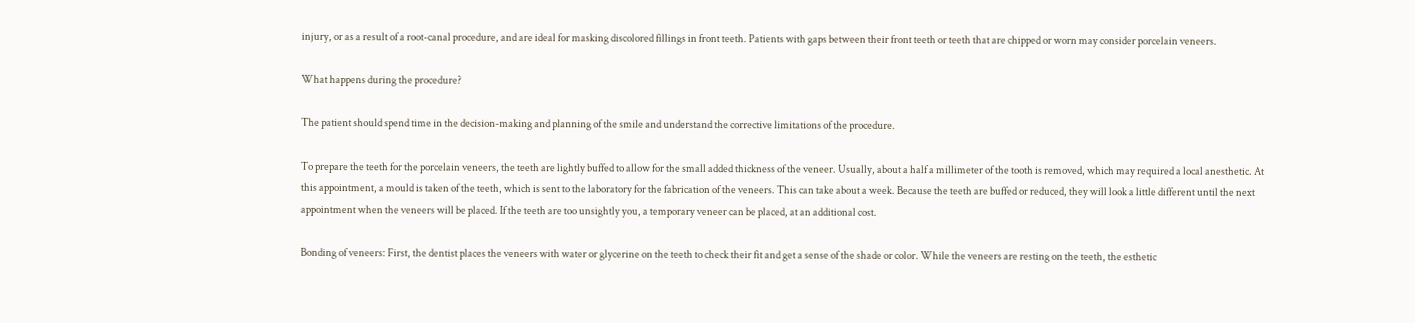injury, or as a result of a root-canal procedure, and are ideal for masking discolored fillings in front teeth. Patients with gaps between their front teeth or teeth that are chipped or worn may consider porcelain veneers.

What happens during the procedure?

The patient should spend time in the decision-making and planning of the smile and understand the corrective limitations of the procedure.

To prepare the teeth for the porcelain veneers, the teeth are lightly buffed to allow for the small added thickness of the veneer. Usually, about a half a millimeter of the tooth is removed, which may required a local anesthetic. At this appointment, a mould is taken of the teeth, which is sent to the laboratory for the fabrication of the veneers. This can take about a week. Because the teeth are buffed or reduced, they will look a little different until the next appointment when the veneers will be placed. If the teeth are too unsightly you, a temporary veneer can be placed, at an additional cost.

Bonding of veneers: First, the dentist places the veneers with water or glycerine on the teeth to check their fit and get a sense of the shade or color. While the veneers are resting on the teeth, the esthetic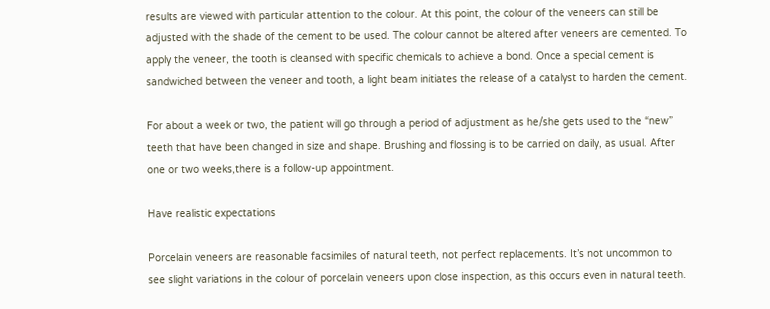results are viewed with particular attention to the colour. At this point, the colour of the veneers can still be adjusted with the shade of the cement to be used. The colour cannot be altered after veneers are cemented. To apply the veneer, the tooth is cleansed with specific chemicals to achieve a bond. Once a special cement is sandwiched between the veneer and tooth, a light beam initiates the release of a catalyst to harden the cement.

For about a week or two, the patient will go through a period of adjustment as he/she gets used to the “new” teeth that have been changed in size and shape. Brushing and flossing is to be carried on daily, as usual. After one or two weeks,there is a follow-up appointment.

Have realistic expectations

Porcelain veneers are reasonable facsimiles of natural teeth, not perfect replacements. It’s not uncommon to see slight variations in the colour of porcelain veneers upon close inspection, as this occurs even in natural teeth.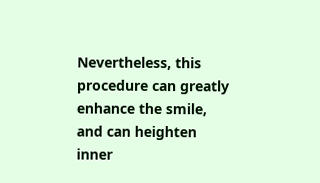Nevertheless, this procedure can greatly enhance the smile, and can heighten inner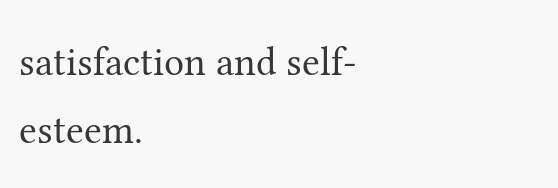satisfaction and self-esteem.